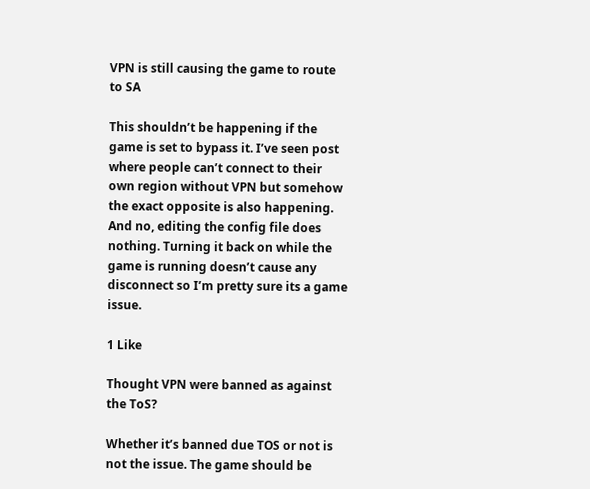VPN is still causing the game to route to SA

This shouldn’t be happening if the game is set to bypass it. I’ve seen post where people can’t connect to their own region without VPN but somehow the exact opposite is also happening. And no, editing the config file does nothing. Turning it back on while the game is running doesn’t cause any disconnect so I’m pretty sure its a game issue.

1 Like

Thought VPN were banned as against the ToS?

Whether it’s banned due TOS or not is not the issue. The game should be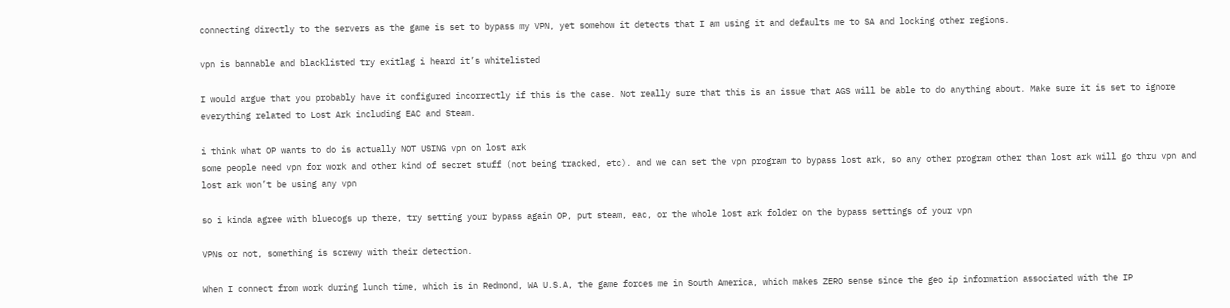connecting directly to the servers as the game is set to bypass my VPN, yet somehow it detects that I am using it and defaults me to SA and locking other regions.

vpn is bannable and blacklisted try exitlag i heard it’s whitelisted

I would argue that you probably have it configured incorrectly if this is the case. Not really sure that this is an issue that AGS will be able to do anything about. Make sure it is set to ignore everything related to Lost Ark including EAC and Steam.

i think what OP wants to do is actually NOT USING vpn on lost ark
some people need vpn for work and other kind of secret stuff (not being tracked, etc). and we can set the vpn program to bypass lost ark, so any other program other than lost ark will go thru vpn and lost ark won’t be using any vpn

so i kinda agree with bluecogs up there, try setting your bypass again OP, put steam, eac, or the whole lost ark folder on the bypass settings of your vpn

VPNs or not, something is screwy with their detection.

When I connect from work during lunch time, which is in Redmond, WA U.S.A, the game forces me in South America, which makes ZERO sense since the geo ip information associated with the IP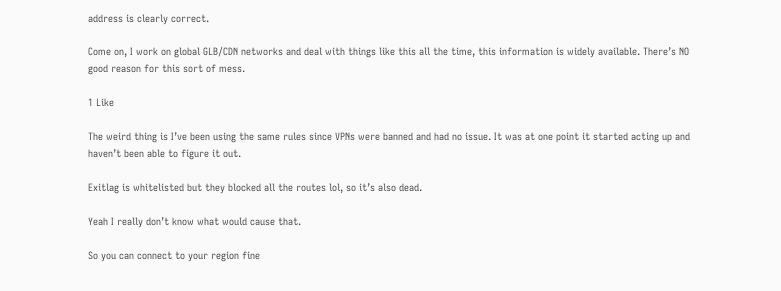address is clearly correct.

Come on, I work on global GLB/CDN networks and deal with things like this all the time, this information is widely available. There’s NO good reason for this sort of mess.

1 Like

The weird thing is I’ve been using the same rules since VPNs were banned and had no issue. It was at one point it started acting up and haven’t been able to figure it out.

Exitlag is whitelisted but they blocked all the routes lol, so it’s also dead.

Yeah I really don’t know what would cause that.

So you can connect to your region fine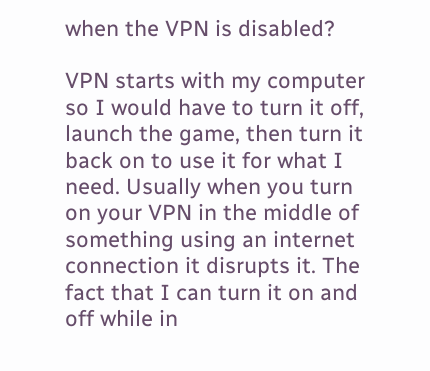when the VPN is disabled?

VPN starts with my computer so I would have to turn it off, launch the game, then turn it back on to use it for what I need. Usually when you turn on your VPN in the middle of something using an internet connection it disrupts it. The fact that I can turn it on and off while in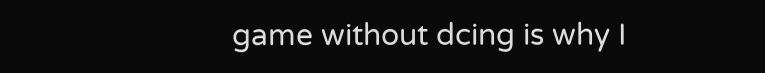game without dcing is why I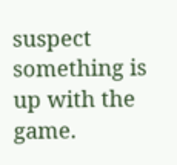suspect something is up with the game.